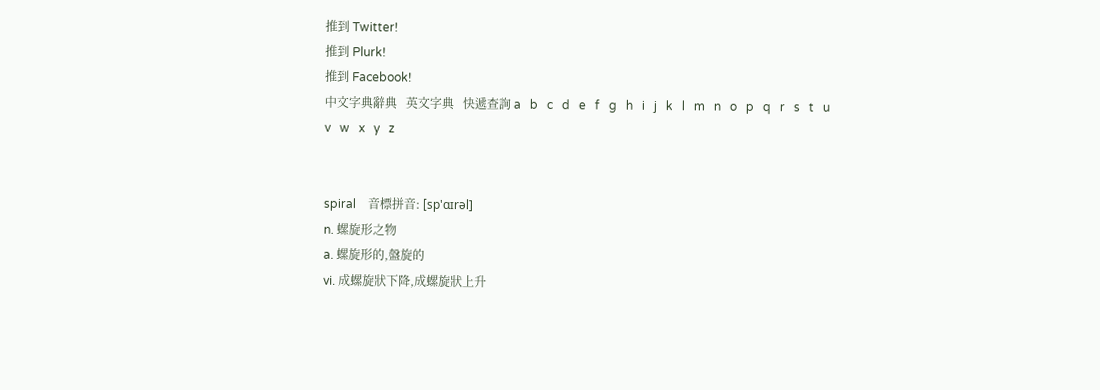推到 Twitter!
推到 Plurk!
推到 Facebook!
中文字典辭典   英文字典   快遞查詢 a   b   c   d   e   f   g   h   i   j   k   l   m   n   o   p   q   r   s   t   u   v   w   x   y   z


spiral    音標拼音: [sp'ɑɪrəl]
n. 螺旋形之物
a. 螺旋形的,盤旋的
vi. 成螺旋狀下降,成螺旋狀上升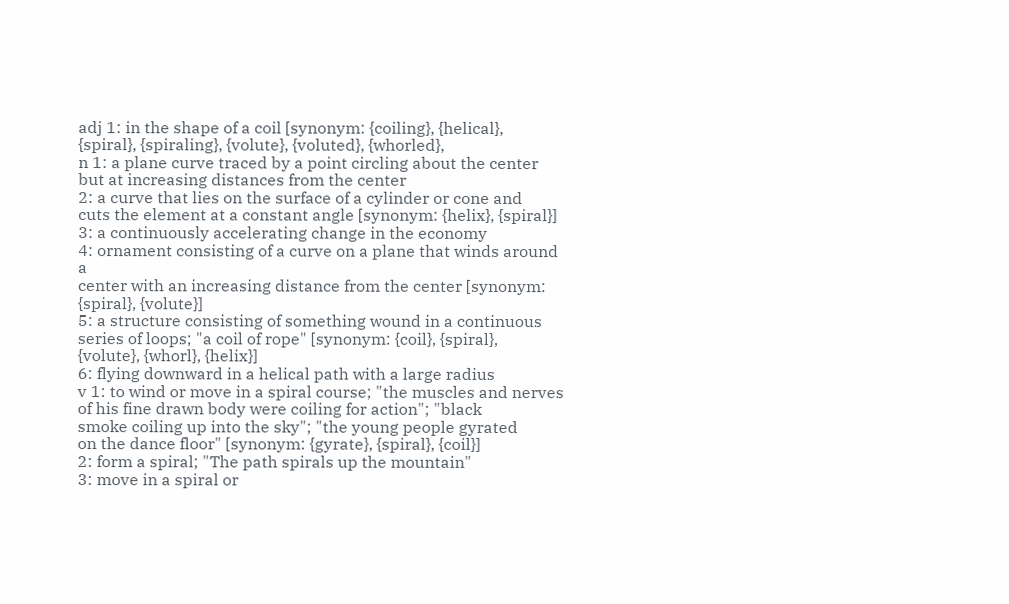adj 1: in the shape of a coil [synonym: {coiling}, {helical},
{spiral}, {spiraling}, {volute}, {voluted}, {whorled},
n 1: a plane curve traced by a point circling about the center
but at increasing distances from the center
2: a curve that lies on the surface of a cylinder or cone and
cuts the element at a constant angle [synonym: {helix}, {spiral}]
3: a continuously accelerating change in the economy
4: ornament consisting of a curve on a plane that winds around a
center with an increasing distance from the center [synonym:
{spiral}, {volute}]
5: a structure consisting of something wound in a continuous
series of loops; "a coil of rope" [synonym: {coil}, {spiral},
{volute}, {whorl}, {helix}]
6: flying downward in a helical path with a large radius
v 1: to wind or move in a spiral course; "the muscles and nerves
of his fine drawn body were coiling for action"; "black
smoke coiling up into the sky"; "the young people gyrated
on the dance floor" [synonym: {gyrate}, {spiral}, {coil}]
2: form a spiral; "The path spirals up the mountain"
3: move in a spiral or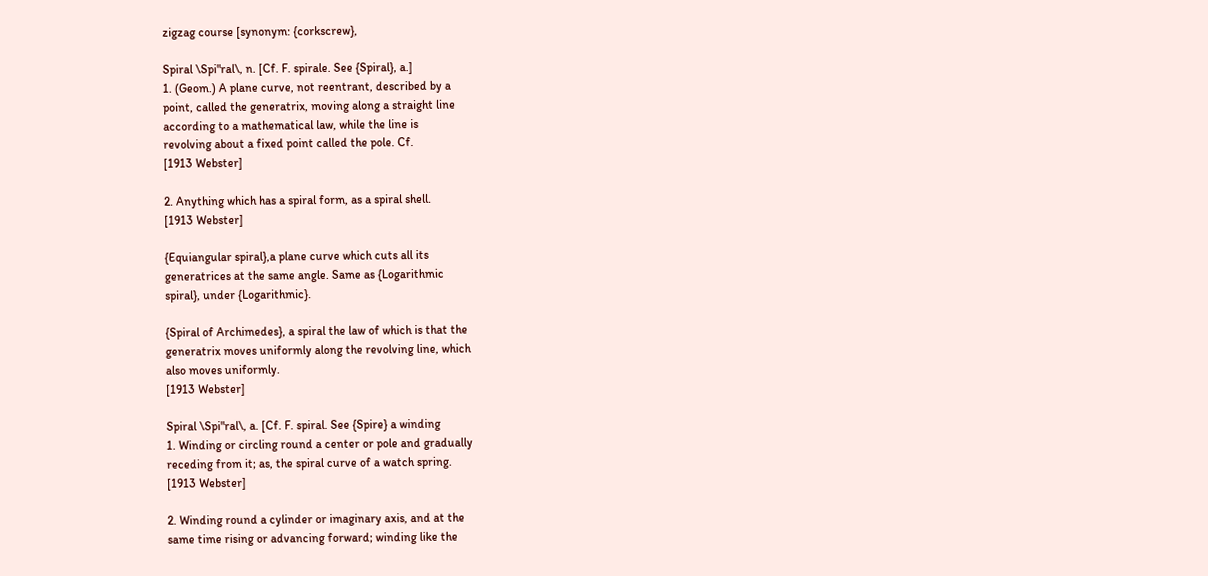zigzag course [synonym: {corkscrew},

Spiral \Spi"ral\, n. [Cf. F. spirale. See {Spiral}, a.]
1. (Geom.) A plane curve, not reentrant, described by a
point, called the generatrix, moving along a straight line
according to a mathematical law, while the line is
revolving about a fixed point called the pole. Cf.
[1913 Webster]

2. Anything which has a spiral form, as a spiral shell.
[1913 Webster]

{Equiangular spiral},a plane curve which cuts all its
generatrices at the same angle. Same as {Logarithmic
spiral}, under {Logarithmic}.

{Spiral of Archimedes}, a spiral the law of which is that the
generatrix moves uniformly along the revolving line, which
also moves uniformly.
[1913 Webster]

Spiral \Spi"ral\, a. [Cf. F. spiral. See {Spire} a winding
1. Winding or circling round a center or pole and gradually
receding from it; as, the spiral curve of a watch spring.
[1913 Webster]

2. Winding round a cylinder or imaginary axis, and at the
same time rising or advancing forward; winding like the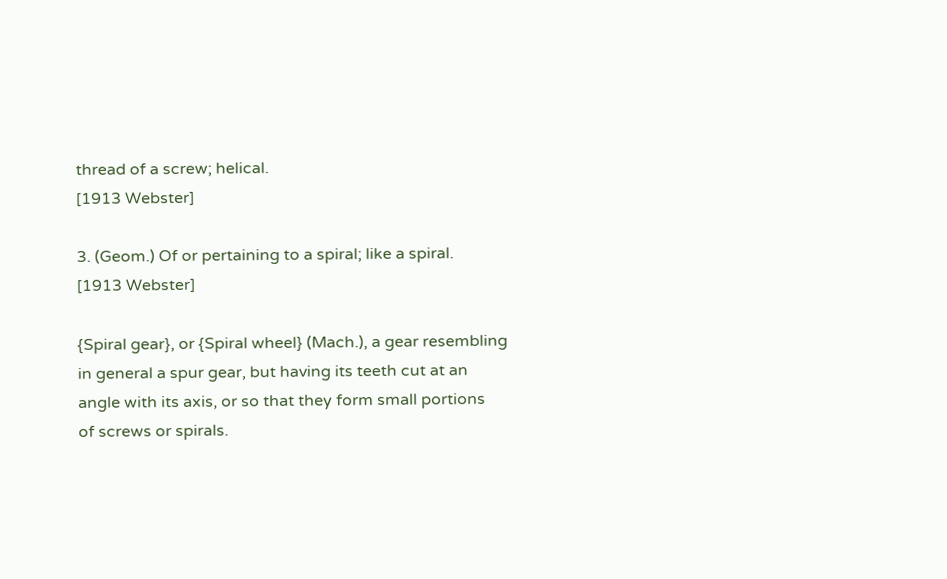thread of a screw; helical.
[1913 Webster]

3. (Geom.) Of or pertaining to a spiral; like a spiral.
[1913 Webster]

{Spiral gear}, or {Spiral wheel} (Mach.), a gear resembling
in general a spur gear, but having its teeth cut at an
angle with its axis, or so that they form small portions
of screws or spirals.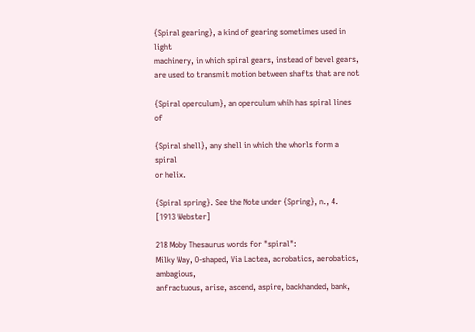{Spiral gearing}, a kind of gearing sometimes used in light
machinery, in which spiral gears, instead of bevel gears,
are used to transmit motion between shafts that are not

{Spiral operculum}, an operculum whih has spiral lines of

{Spiral shell}, any shell in which the whorls form a spiral
or helix.

{Spiral spring}. See the Note under {Spring}, n., 4.
[1913 Webster]

218 Moby Thesaurus words for "spiral":
Milky Way, O-shaped, Via Lactea, acrobatics, aerobatics, ambagious,
anfractuous, arise, ascend, aspire, backhanded, bank,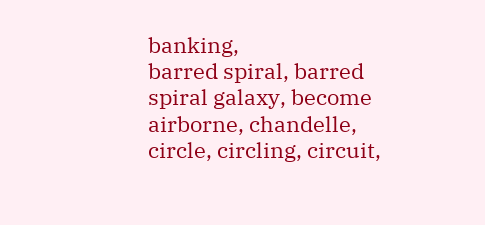banking,
barred spiral, barred spiral galaxy, become airborne, chandelle,
circle, circling, circuit,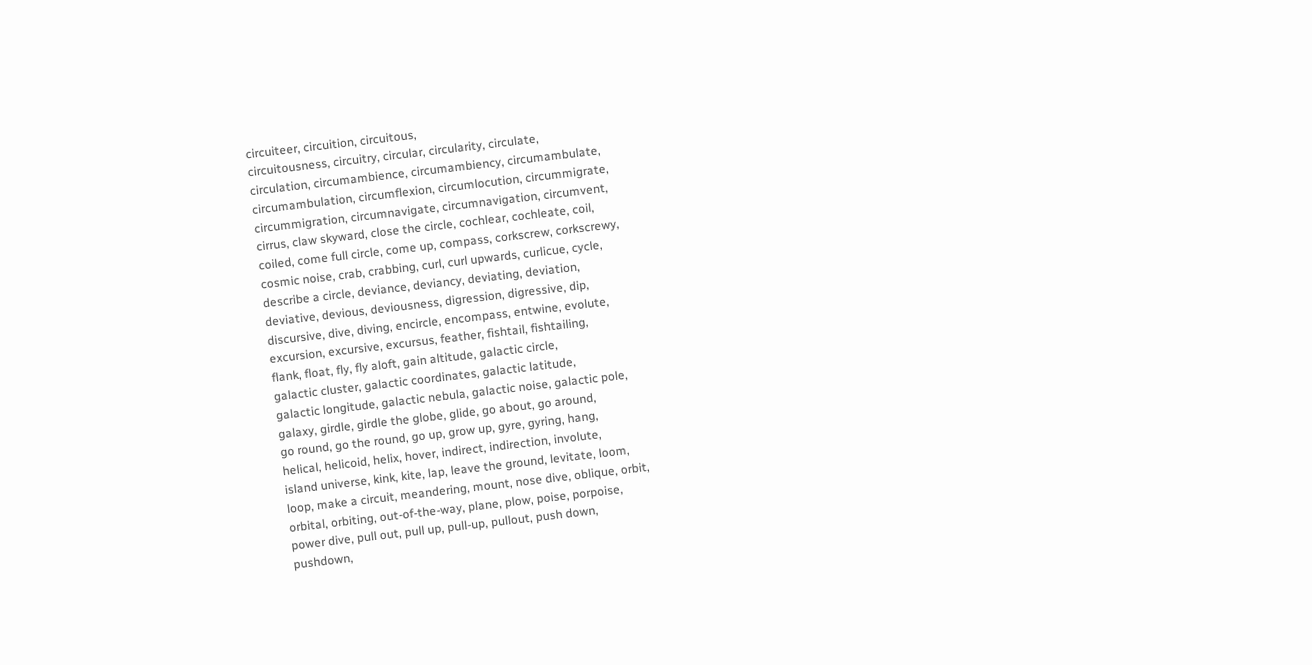circuiteer, circuition, circuitous,
circuitousness, circuitry, circular, circularity, circulate,
circulation, circumambience, circumambiency, circumambulate,
circumambulation, circumflexion, circumlocution, circummigrate,
circummigration, circumnavigate, circumnavigation, circumvent,
cirrus, claw skyward, close the circle, cochlear, cochleate, coil,
coiled, come full circle, come up, compass, corkscrew, corkscrewy,
cosmic noise, crab, crabbing, curl, curl upwards, curlicue, cycle,
describe a circle, deviance, deviancy, deviating, deviation,
deviative, devious, deviousness, digression, digressive, dip,
discursive, dive, diving, encircle, encompass, entwine, evolute,
excursion, excursive, excursus, feather, fishtail, fishtailing,
flank, float, fly, fly aloft, gain altitude, galactic circle,
galactic cluster, galactic coordinates, galactic latitude,
galactic longitude, galactic nebula, galactic noise, galactic pole,
galaxy, girdle, girdle the globe, glide, go about, go around,
go round, go the round, go up, grow up, gyre, gyring, hang,
helical, helicoid, helix, hover, indirect, indirection, involute,
island universe, kink, kite, lap, leave the ground, levitate, loom,
loop, make a circuit, meandering, mount, nose dive, oblique, orbit,
orbital, orbiting, out-of-the-way, plane, plow, poise, porpoise,
power dive, pull out, pull up, pull-up, pullout, push down,
pushdown,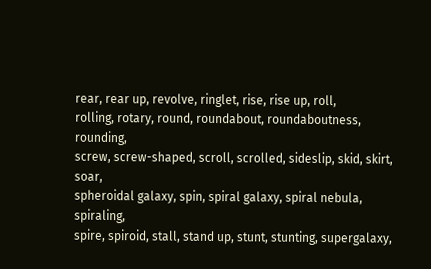rear, rear up, revolve, ringlet, rise, rise up, roll,
rolling, rotary, round, roundabout, roundaboutness, rounding,
screw, screw-shaped, scroll, scrolled, sideslip, skid, skirt, soar,
spheroidal galaxy, spin, spiral galaxy, spiral nebula, spiraling,
spire, spiroid, stall, stand up, stunt, stunting, supergalaxy,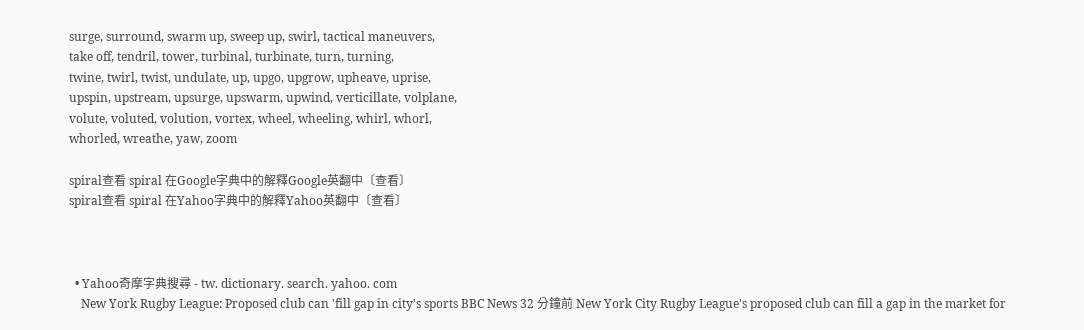surge, surround, swarm up, sweep up, swirl, tactical maneuvers,
take off, tendril, tower, turbinal, turbinate, turn, turning,
twine, twirl, twist, undulate, up, upgo, upgrow, upheave, uprise,
upspin, upstream, upsurge, upswarm, upwind, verticillate, volplane,
volute, voluted, volution, vortex, wheel, wheeling, whirl, whorl,
whorled, wreathe, yaw, zoom

spiral查看 spiral 在Google字典中的解釋Google英翻中〔查看〕
spiral查看 spiral 在Yahoo字典中的解釋Yahoo英翻中〔查看〕



  • Yahoo奇摩字典搜尋 - tw. dictionary. search. yahoo. com
    New York Rugby League: Proposed club can 'fill gap in city's sports BBC News 32 分鐘前 New York City Rugby League's proposed club can fill a gap in the market for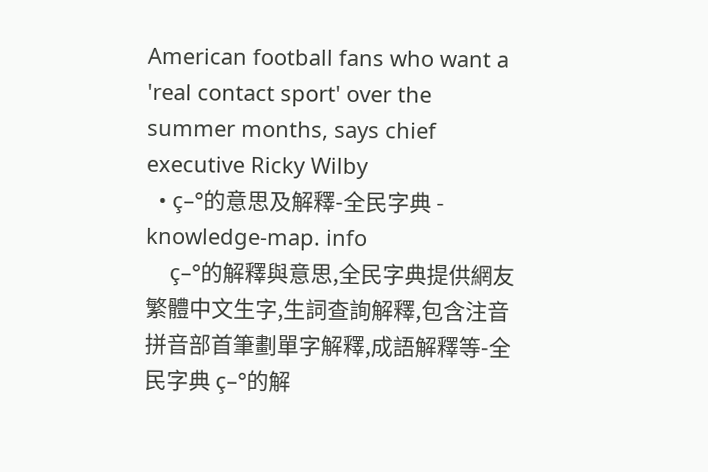American football fans who want a 'real contact sport' over the summer months, says chief executive Ricky Wilby
  • ç–°的意思及解釋-全民字典 - knowledge-map. info
    ç–°的解釋與意思,全民字典提供網友繁體中文生字,生詞查詢解釋,包含注音拼音部首筆劃單字解釋,成語解釋等-全民字典 ç–°的解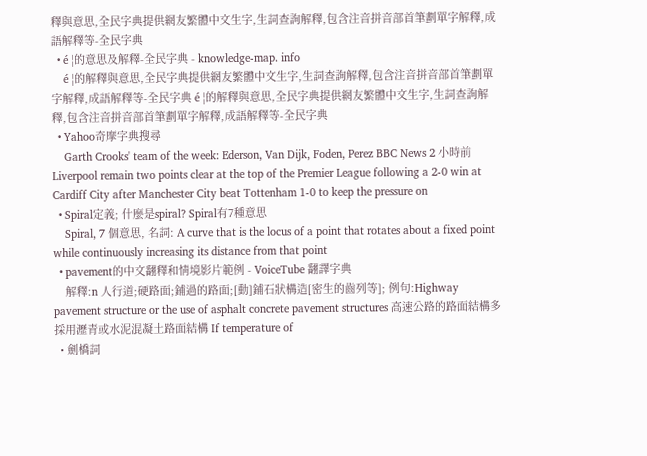釋與意思,全民字典提供網友繁體中文生字,生詞查詢解釋,包含注音拼音部首筆劃單字解釋,成語解釋等-全民字典
  • é ¦的意思及解釋-全民字典 - knowledge-map. info
    é ¦的解釋與意思,全民字典提供網友繁體中文生字,生詞查詢解釋,包含注音拼音部首筆劃單字解釋,成語解釋等-全民字典 é ¦的解釋與意思,全民字典提供網友繁體中文生字,生詞查詢解釋,包含注音拼音部首筆劃單字解釋,成語解釋等-全民字典
  • Yahoo奇摩字典搜尋
    Garth Crooks' team of the week: Ederson, Van Dijk, Foden, Perez BBC News 2 小時前 Liverpool remain two points clear at the top of the Premier League following a 2-0 win at Cardiff City after Manchester City beat Tottenham 1-0 to keep the pressure on
  • Spiral定義; 什麼是spiral? Spiral有7種意思
    Spiral, 7 個意思, 名詞: A curve that is the locus of a point that rotates about a fixed point while continuously increasing its distance from that point
  • pavement的中文翻釋和情境影片範例 - VoiceTube 翻譯字典
    解釋:n 人行道;硬路面;鋪過的路面;[動]鋪石狀構造[密生的齒列等]; 例句:Highway pavement structure or the use of asphalt concrete pavement structures 高速公路的路面結構多採用瀝青或水泥混凝土路面結構 If temperature of
  • 劍橋詞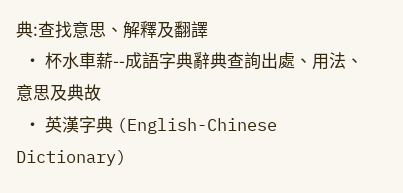典:查找意思、解釋及翻譯
  • 杯水車薪--成語字典辭典查詢出處、用法、意思及典故
  • 英漢字典 (English-Chinese Dictionary)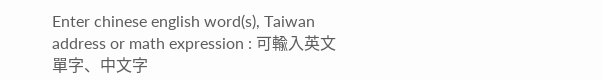Enter chinese english word(s), Taiwan address or math expression : 可輸入英文單字、中文字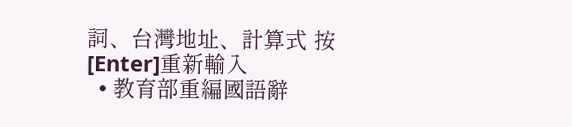詞、台灣地址、計算式 按[Enter]重新輸入
  • 教育部重編國語辭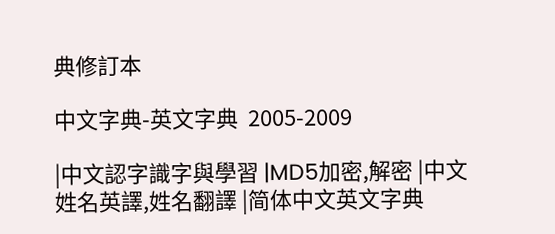典修訂本

中文字典-英文字典  2005-2009

|中文認字識字與學習 |MD5加密,解密 |中文姓名英譯,姓名翻譯 |简体中文英文字典